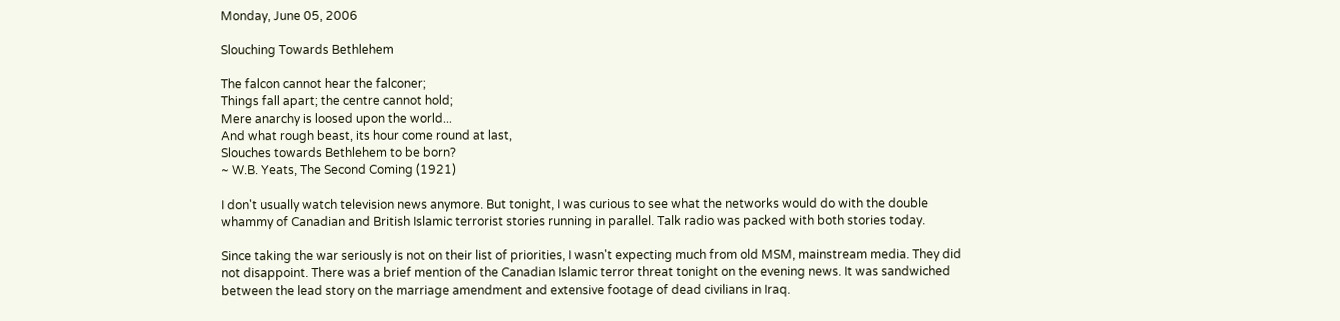Monday, June 05, 2006

Slouching Towards Bethlehem

The falcon cannot hear the falconer;
Things fall apart; the centre cannot hold;
Mere anarchy is loosed upon the world...
And what rough beast, its hour come round at last,
Slouches towards Bethlehem to be born?
~ W.B. Yeats, The Second Coming (1921)

I don't usually watch television news anymore. But tonight, I was curious to see what the networks would do with the double whammy of Canadian and British Islamic terrorist stories running in parallel. Talk radio was packed with both stories today.

Since taking the war seriously is not on their list of priorities, I wasn't expecting much from old MSM, mainstream media. They did not disappoint. There was a brief mention of the Canadian Islamic terror threat tonight on the evening news. It was sandwiched between the lead story on the marriage amendment and extensive footage of dead civilians in Iraq.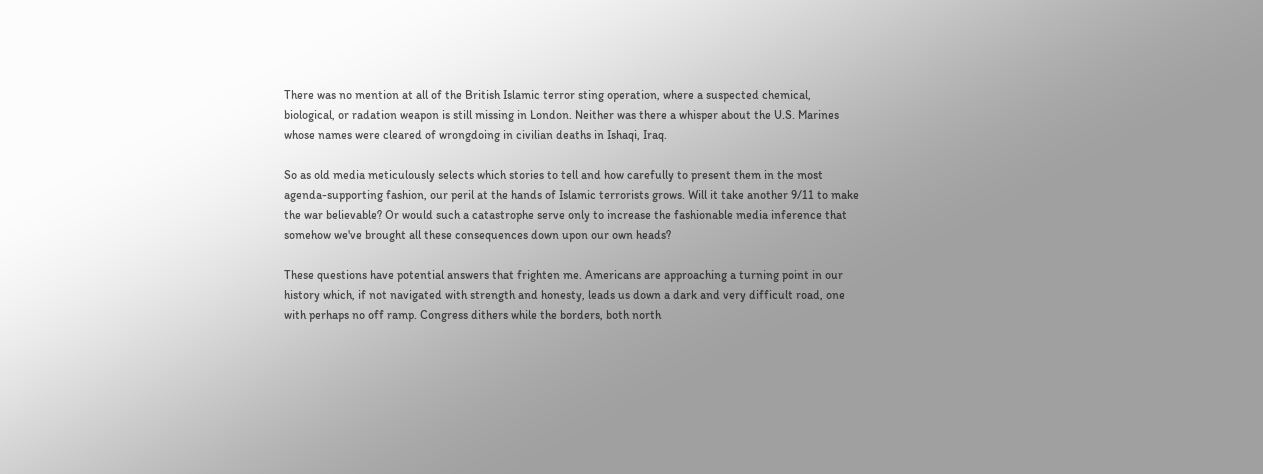There was no mention at all of the British Islamic terror sting operation, where a suspected chemical, biological, or radation weapon is still missing in London. Neither was there a whisper about the U.S. Marines whose names were cleared of wrongdoing in civilian deaths in Ishaqi, Iraq.

So as old media meticulously selects which stories to tell and how carefully to present them in the most agenda-supporting fashion, our peril at the hands of Islamic terrorists grows. Will it take another 9/11 to make the war believable? Or would such a catastrophe serve only to increase the fashionable media inference that somehow we've brought all these consequences down upon our own heads?

These questions have potential answers that frighten me. Americans are approaching a turning point in our history which, if not navigated with strength and honesty, leads us down a dark and very difficult road, one with perhaps no off ramp. Congress dithers while the borders, both north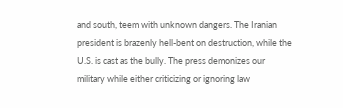and south, teem with unknown dangers. The Iranian president is brazenly hell-bent on destruction, while the U.S. is cast as the bully. The press demonizes our military while either criticizing or ignoring law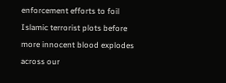enforcement efforts to foil Islamic terrorist plots before more innocent blood explodes across our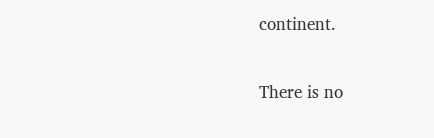continent.

There is no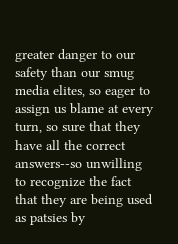greater danger to our safety than our smug media elites, so eager to assign us blame at every turn, so sure that they have all the correct answers--so unwilling to recognize the fact that they are being used as patsies by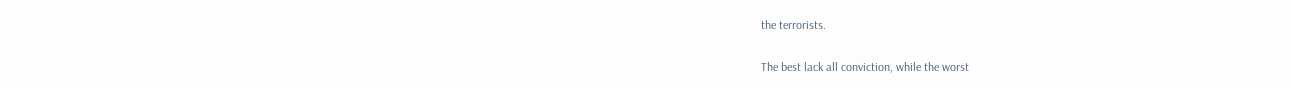the terrorists.

The best lack all conviction, while the worst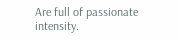Are full of passionate intensity.